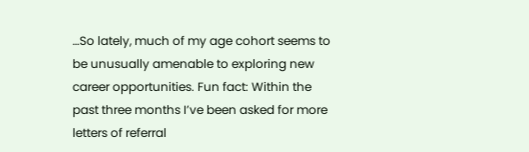…So lately, much of my age cohort seems to be unusually amenable to exploring new career opportunities. Fun fact: Within the past three months I’ve been asked for more letters of referral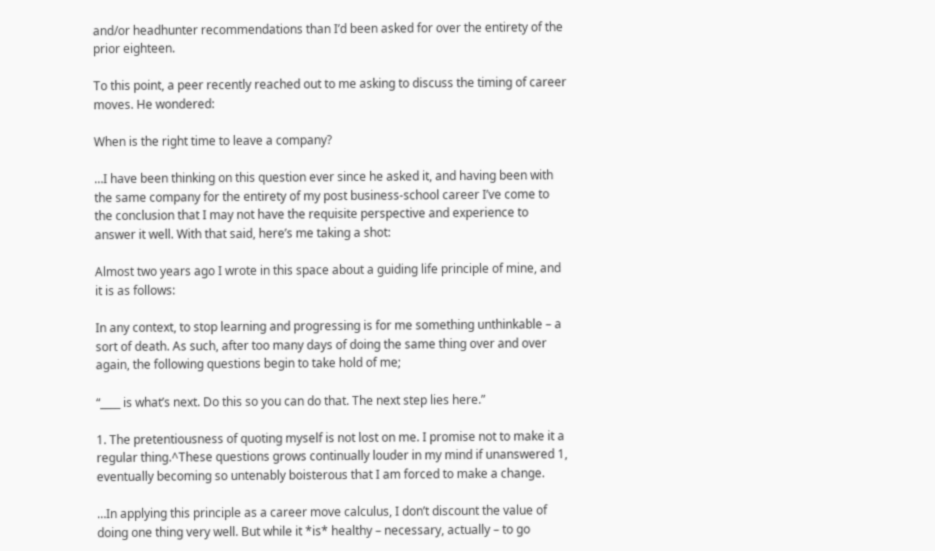and/or headhunter recommendations than I’d been asked for over the entirety of the prior eighteen.

To this point, a peer recently reached out to me asking to discuss the timing of career moves. He wondered:

When is the right time to leave a company?

…I have been thinking on this question ever since he asked it, and having been with the same company for the entirety of my post business-school career I’ve come to the conclusion that I may not have the requisite perspective and experience to answer it well. With that said, here’s me taking a shot:

Almost two years ago I wrote in this space about a guiding life principle of mine, and it is as follows:

In any context, to stop learning and progressing is for me something unthinkable – a sort of death. As such, after too many days of doing the same thing over and over again, the following questions begin to take hold of me;

“____ is what’s next. Do this so you can do that. The next step lies here.”

1. The pretentiousness of quoting myself is not lost on me. I promise not to make it a regular thing.^These questions grows continually louder in my mind if unanswered 1, eventually becoming so untenably boisterous that I am forced to make a change.

…In applying this principle as a career move calculus, I don’t discount the value of doing one thing very well. But while it *is* healthy – necessary, actually – to go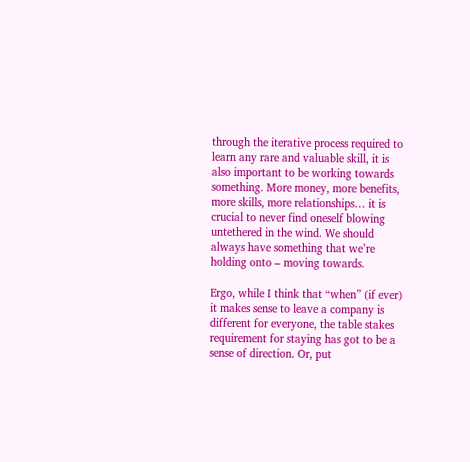through the iterative process required to learn any rare and valuable skill, it is also important to be working towards something. More money, more benefits, more skills, more relationships… it is crucial to never find oneself blowing untethered in the wind. We should always have something that we’re holding onto – moving towards.

Ergo, while I think that “when” (if ever) it makes sense to leave a company is different for everyone, the table stakes requirement for staying has got to be a sense of direction. Or, put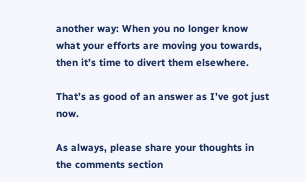another way: When you no longer know what your efforts are moving you towards, then it’s time to divert them elsewhere.

That’s as good of an answer as I’ve got just now.

As always, please share your thoughts in the comments section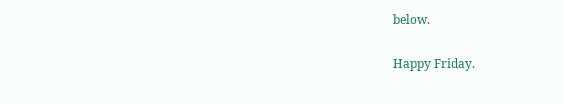below.

Happy Friday.